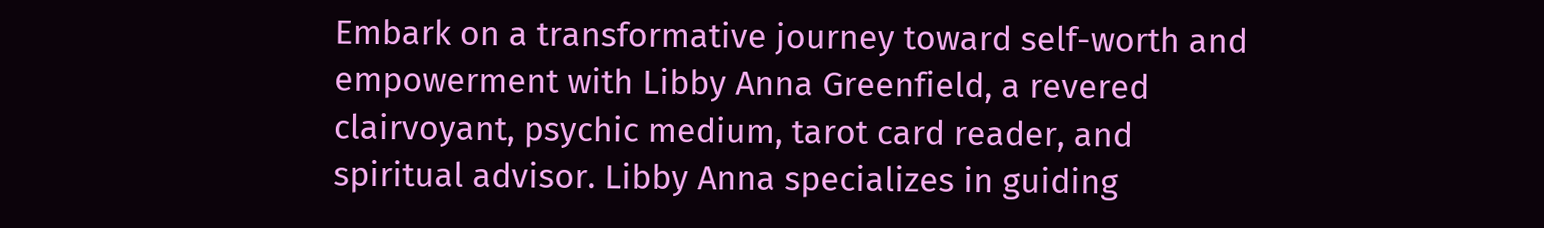Embark on a transformative journey toward self-worth and empowerment with Libby Anna Greenfield, a revered clairvoyant, psychic medium, tarot card reader, and spiritual advisor. Libby Anna specializes in guiding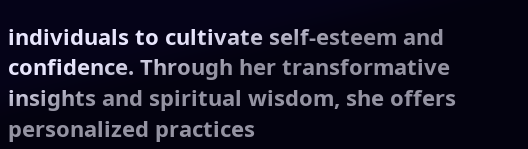individuals to cultivate self-esteem and confidence. Through her transformative insights and spiritual wisdom, she offers personalized practices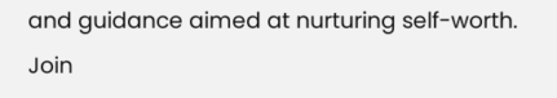and guidance aimed at nurturing self-worth. Join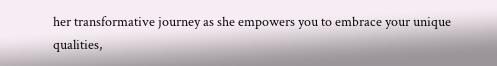her transformative journey as she empowers you to embrace your unique qualities,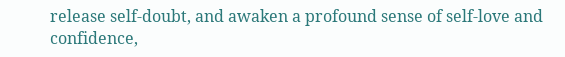release self-doubt, and awaken a profound sense of self-love and confidence,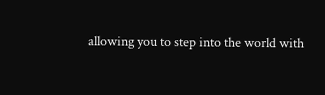allowing you to step into the world with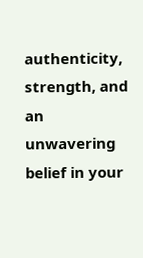authenticity, strength, and an unwavering belief in your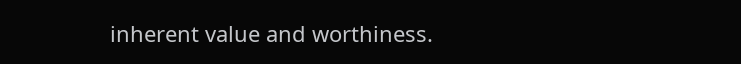inherent value and worthiness.